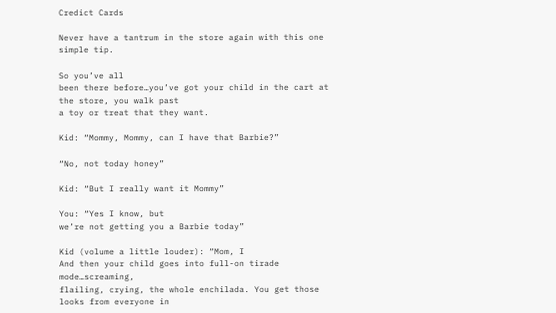Credict Cards

Never have a tantrum in the store again with this one simple tip.

So you’ve all
been there before…you’ve got your child in the cart at the store, you walk past
a toy or treat that they want.

Kid: “Mommy, Mommy, can I have that Barbie?”

“No, not today honey”

Kid: “But I really want it Mommy”

You: “Yes I know, but
we’re not getting you a Barbie today”

Kid (volume a little louder): “Mom, I
And then your child goes into full-on tirade mode…screaming,
flailing, crying, the whole enchilada. You get those looks from everyone in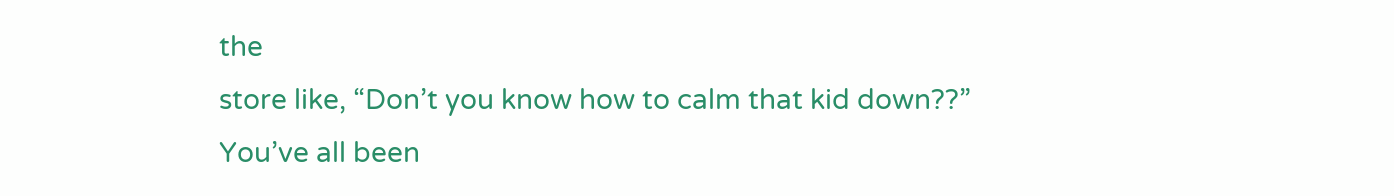the
store like, “Don’t you know how to calm that kid down??” You’ve all been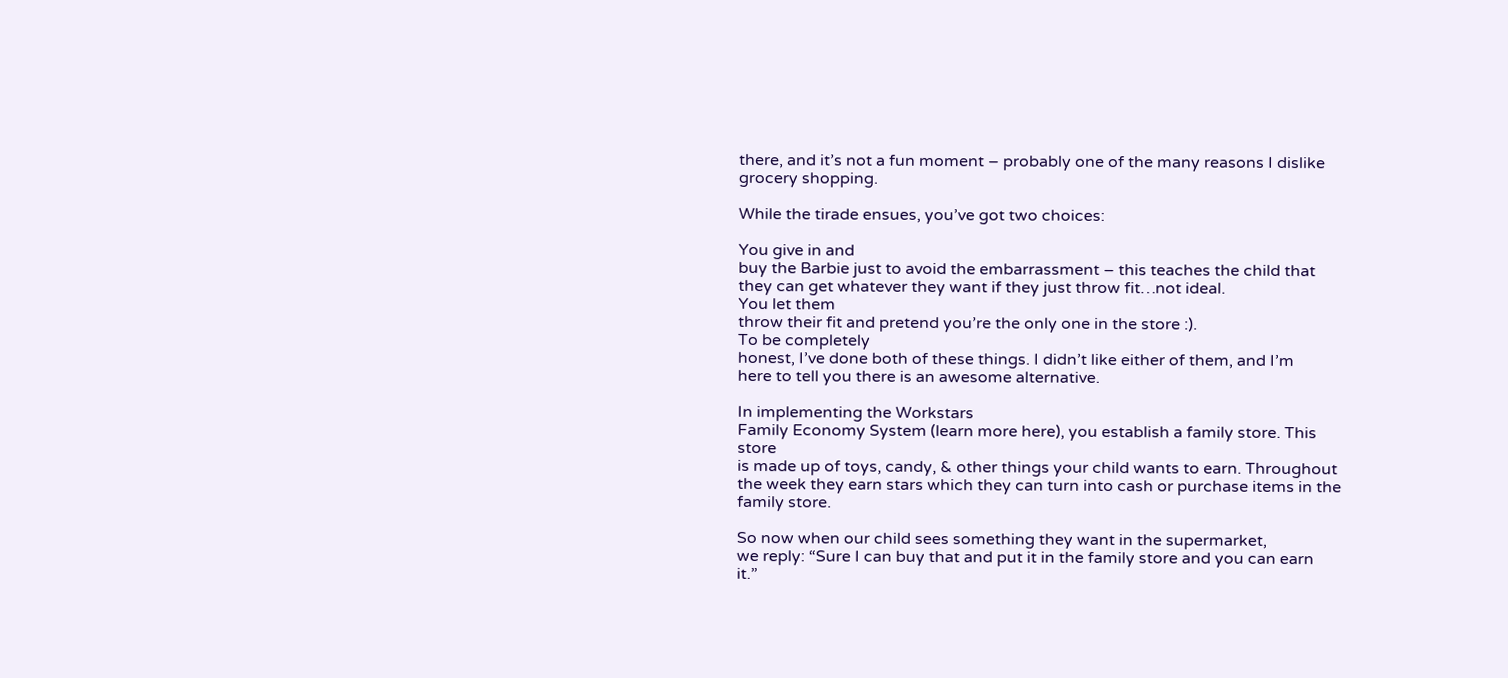there, and it’s not a fun moment – probably one of the many reasons I dislike
grocery shopping.

While the tirade ensues, you’ve got two choices:

You give in and
buy the Barbie just to avoid the embarrassment – this teaches the child that
they can get whatever they want if they just throw fit…not ideal.
You let them
throw their fit and pretend you’re the only one in the store :).
To be completely
honest, I’ve done both of these things. I didn’t like either of them, and I’m
here to tell you there is an awesome alternative.

In implementing the Workstars
Family Economy System (learn more here), you establish a family store. This store
is made up of toys, candy, & other things your child wants to earn. Throughout
the week they earn stars which they can turn into cash or purchase items in the
family store.

So now when our child sees something they want in the supermarket,
we reply: “Sure I can buy that and put it in the family store and you can earn
it.”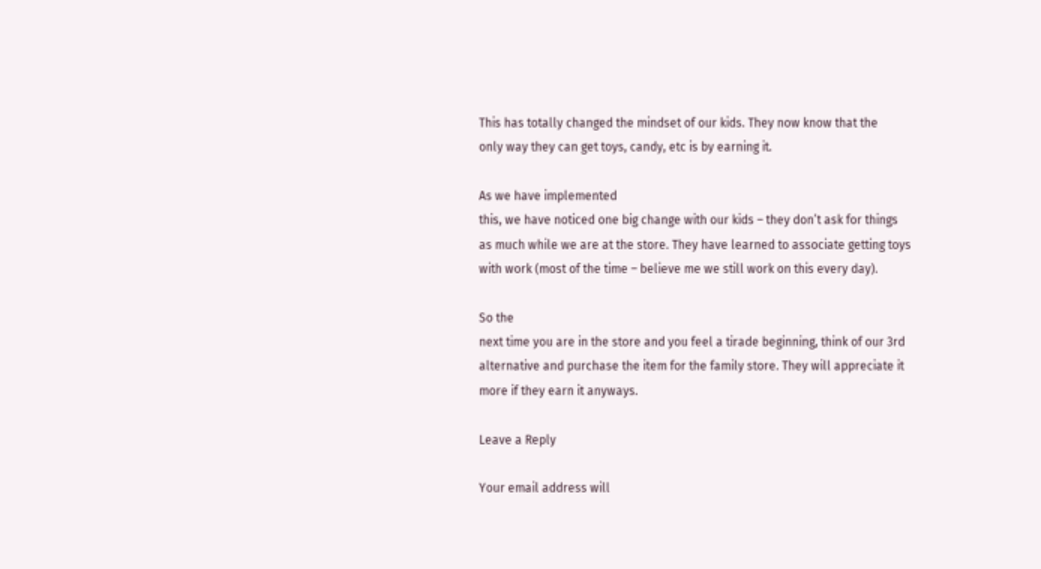This has totally changed the mindset of our kids. They now know that the
only way they can get toys, candy, etc is by earning it.

As we have implemented
this, we have noticed one big change with our kids – they don’t ask for things
as much while we are at the store. They have learned to associate getting toys
with work (most of the time – believe me we still work on this every day).

So the
next time you are in the store and you feel a tirade beginning, think of our 3rd
alternative and purchase the item for the family store. They will appreciate it
more if they earn it anyways.

Leave a Reply

Your email address will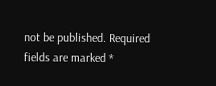not be published. Required fields are marked *